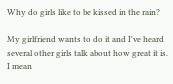Why do girls like to be kissed in the rain?

My girlfriend wants to do it and I've heard several other girls talk about how great it is. I mean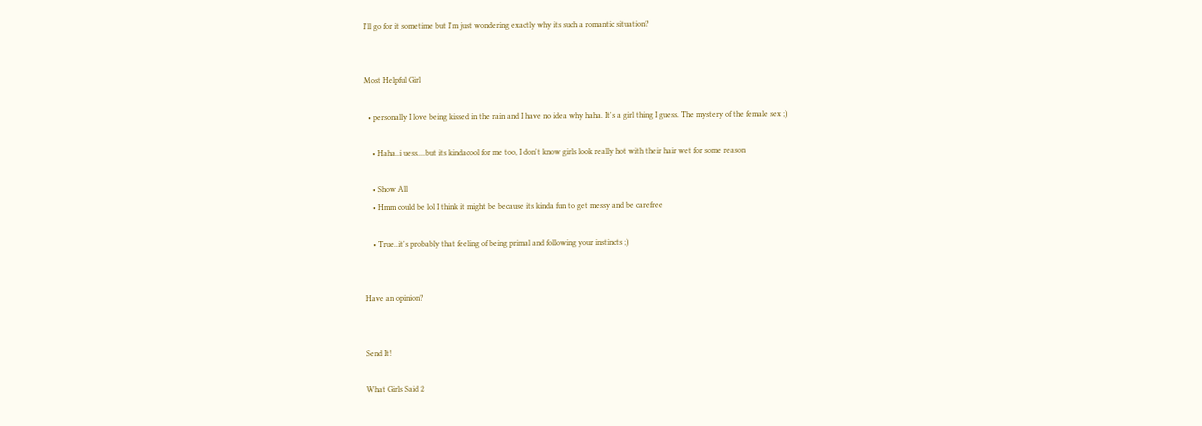I'll go for it sometime but I'm just wondering exactly why its such a romantic situation?


Most Helpful Girl

  • personally I love being kissed in the rain and I have no idea why haha. It's a girl thing I guess. The mystery of the female sex ;)

    • Haha..i uess....but its kindacool for me too, I don't know girls look really hot with their hair wet for some reason

    • Show All
    • Hmm could be lol I think it might be because its kinda fun to get messy and be carefree

    • True..it's probably that feeling of being primal and following your instincts ;)


Have an opinion?


Send It!

What Girls Said 2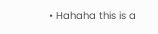• Hahaha this is a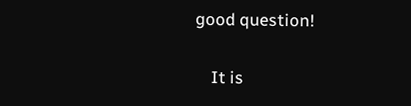good question!

    It is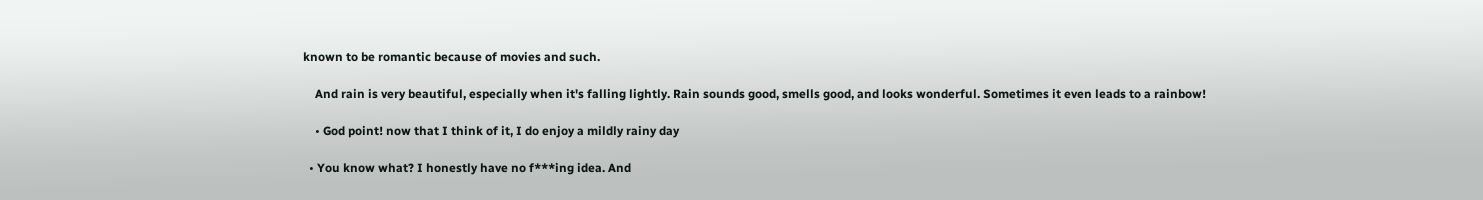known to be romantic because of movies and such.

    And rain is very beautiful, especially when it's falling lightly. Rain sounds good, smells good, and looks wonderful. Sometimes it even leads to a rainbow!

    • God point! now that I think of it, I do enjoy a mildly rainy day

  • You know what? I honestly have no f***ing idea. And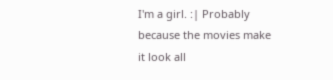I'm a girl. :| Probably because the movies make it look all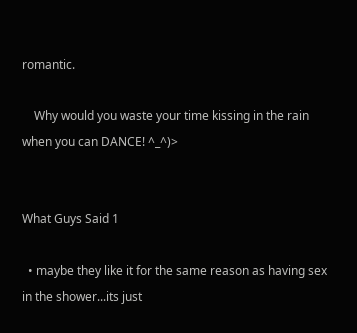romantic.

    Why would you waste your time kissing in the rain when you can DANCE! ^_^)>


What Guys Said 1

  • maybe they like it for the same reason as having sex in the shower...its just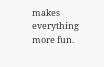makes everything more fun.